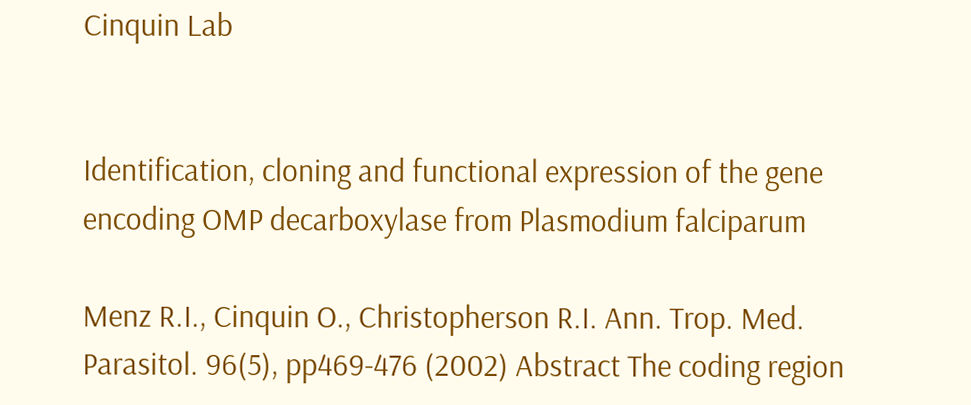Cinquin Lab


Identification, cloning and functional expression of the gene encoding OMP decarboxylase from Plasmodium falciparum

Menz R.I., Cinquin O., Christopherson R.I. Ann. Trop. Med. Parasitol. 96(5), pp469-476 (2002) Abstract The coding region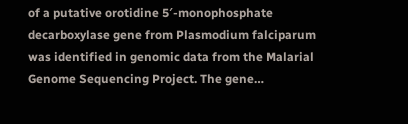of a putative orotidine 5′-monophosphate decarboxylase gene from Plasmodium falciparum was identified in genomic data from the Malarial Genome Sequencing Project. The gene…